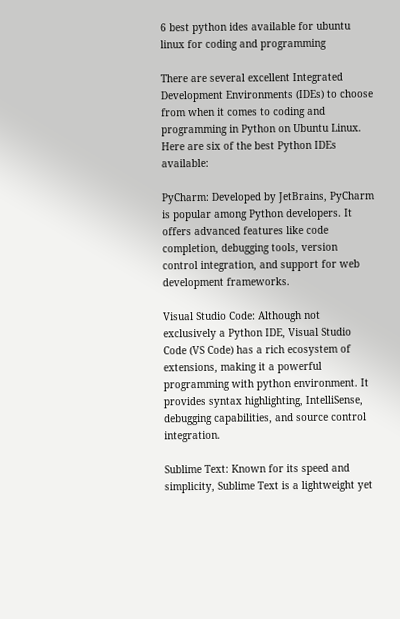6 best python ides available for ubuntu linux for coding and programming

There are several excellent Integrated Development Environments (IDEs) to choose from when it comes to coding and programming in Python on Ubuntu Linux. Here are six of the best Python IDEs available:

PyCharm: Developed by JetBrains, PyCharm is popular among Python developers. It offers advanced features like code completion, debugging tools, version control integration, and support for web development frameworks.

Visual Studio Code: Although not exclusively a Python IDE, Visual Studio Code (VS Code) has a rich ecosystem of extensions, making it a powerful programming with python environment. It provides syntax highlighting, IntelliSense, debugging capabilities, and source control integration.

Sublime Text: Known for its speed and simplicity, Sublime Text is a lightweight yet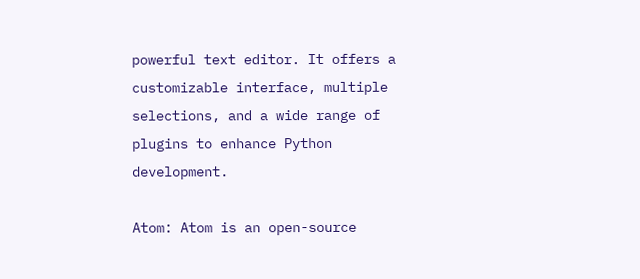powerful text editor. It offers a customizable interface, multiple selections, and a wide range of plugins to enhance Python development.

Atom: Atom is an open-source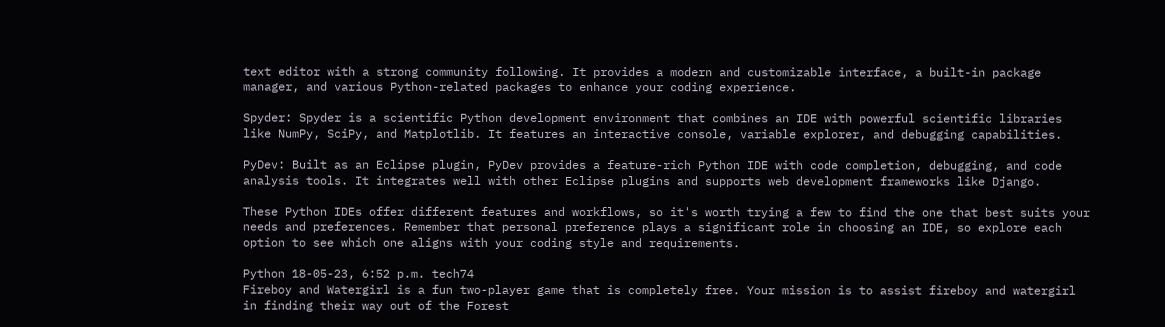text editor with a strong community following. It provides a modern and customizable interface, a built-in package manager, and various Python-related packages to enhance your coding experience.

Spyder: Spyder is a scientific Python development environment that combines an IDE with powerful scientific libraries like NumPy, SciPy, and Matplotlib. It features an interactive console, variable explorer, and debugging capabilities.

PyDev: Built as an Eclipse plugin, PyDev provides a feature-rich Python IDE with code completion, debugging, and code analysis tools. It integrates well with other Eclipse plugins and supports web development frameworks like Django.

These Python IDEs offer different features and workflows, so it's worth trying a few to find the one that best suits your needs and preferences. Remember that personal preference plays a significant role in choosing an IDE, so explore each option to see which one aligns with your coding style and requirements.

Python 18-05-23, 6:52 p.m. tech74
Fireboy and Watergirl is a fun two-player game that is completely free. Your mission is to assist fireboy and watergirl in finding their way out of the Forest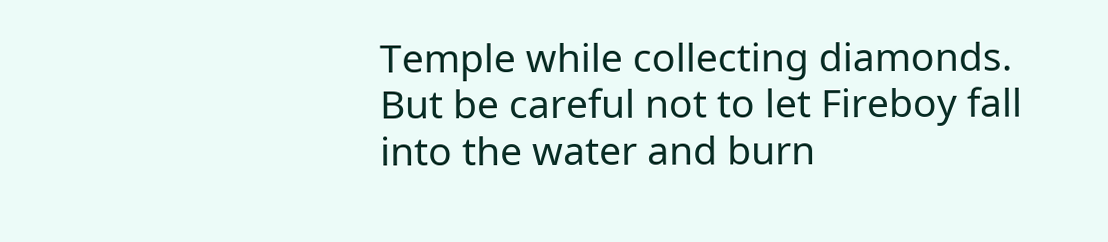Temple while collecting diamonds. But be careful not to let Fireboy fall into the water and burn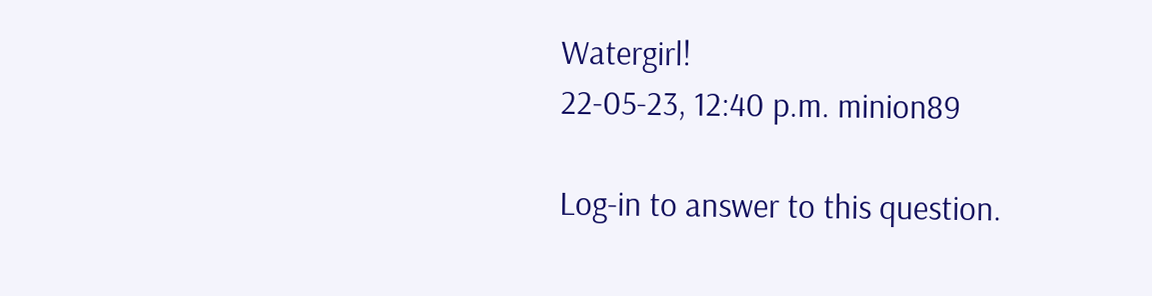Watergirl!
22-05-23, 12:40 p.m. minion89

Log-in to answer to this question.